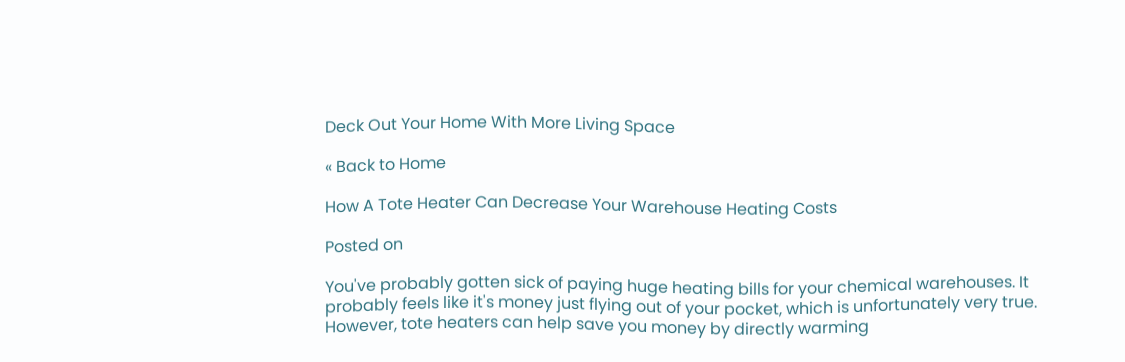Deck Out Your Home With More Living Space

« Back to Home

How A Tote Heater Can Decrease Your Warehouse Heating Costs

Posted on

You've probably gotten sick of paying huge heating bills for your chemical warehouses. It probably feels like it's money just flying out of your pocket, which is unfortunately very true. However, tote heaters can help save you money by directly warming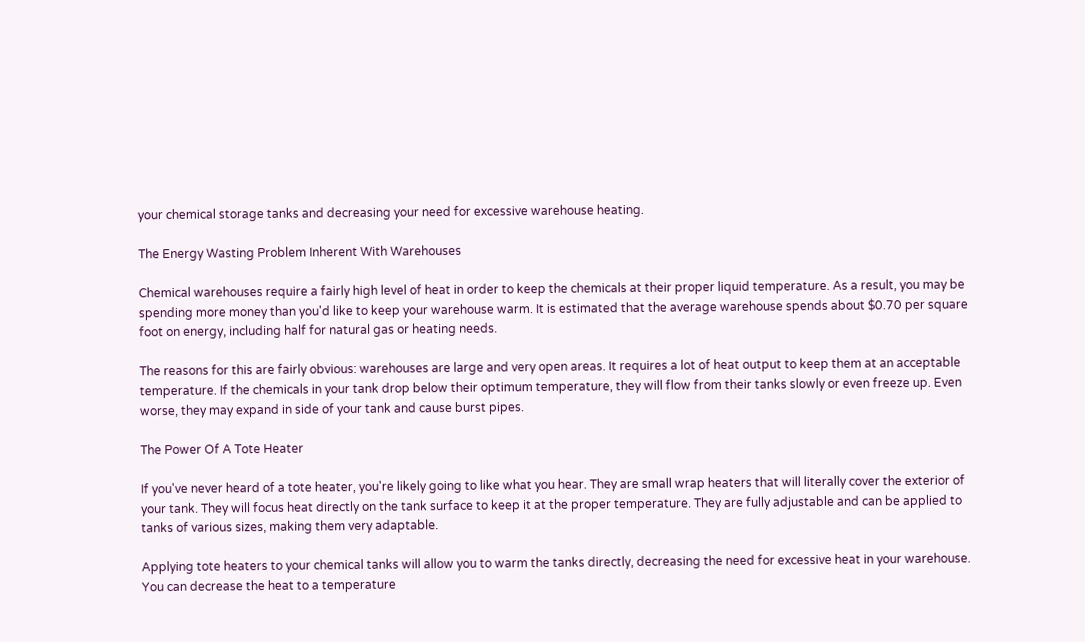your chemical storage tanks and decreasing your need for excessive warehouse heating.

The Energy Wasting Problem Inherent With Warehouses

Chemical warehouses require a fairly high level of heat in order to keep the chemicals at their proper liquid temperature. As a result, you may be spending more money than you'd like to keep your warehouse warm. It is estimated that the average warehouse spends about $0.70 per square foot on energy, including half for natural gas or heating needs.

The reasons for this are fairly obvious: warehouses are large and very open areas. It requires a lot of heat output to keep them at an acceptable temperature. If the chemicals in your tank drop below their optimum temperature, they will flow from their tanks slowly or even freeze up. Even worse, they may expand in side of your tank and cause burst pipes.

The Power Of A Tote Heater

If you've never heard of a tote heater, you're likely going to like what you hear. They are small wrap heaters that will literally cover the exterior of your tank. They will focus heat directly on the tank surface to keep it at the proper temperature. They are fully adjustable and can be applied to tanks of various sizes, making them very adaptable.

Applying tote heaters to your chemical tanks will allow you to warm the tanks directly, decreasing the need for excessive heat in your warehouse. You can decrease the heat to a temperature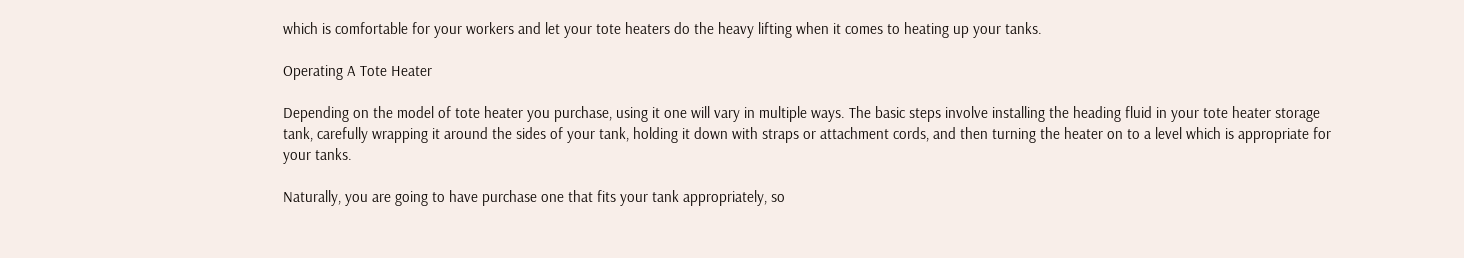which is comfortable for your workers and let your tote heaters do the heavy lifting when it comes to heating up your tanks.

Operating A Tote Heater

Depending on the model of tote heater you purchase, using it one will vary in multiple ways. The basic steps involve installing the heading fluid in your tote heater storage tank, carefully wrapping it around the sides of your tank, holding it down with straps or attachment cords, and then turning the heater on to a level which is appropriate for your tanks.

Naturally, you are going to have purchase one that fits your tank appropriately, so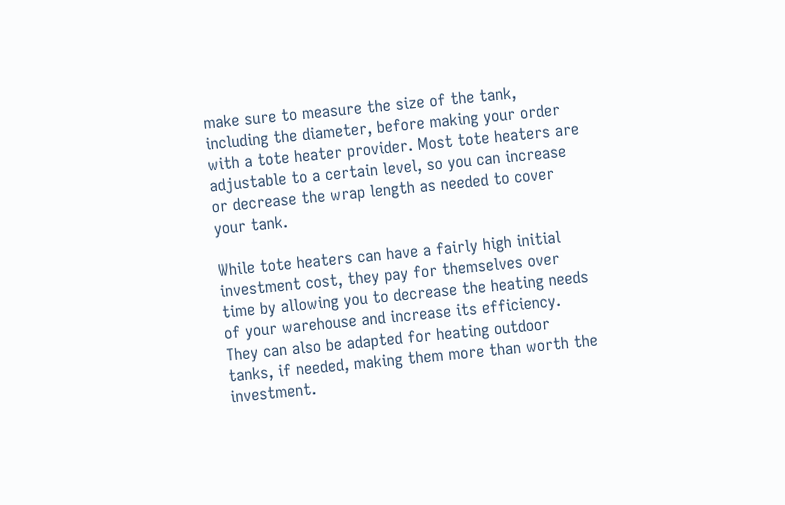make sure to measure the size of the tank, including the diameter, before making your order with a tote heater provider. Most tote heaters are adjustable to a certain level, so you can increase or decrease the wrap length as needed to cover your tank.

While tote heaters can have a fairly high initial investment cost, they pay for themselves over time by allowing you to decrease the heating needs of your warehouse and increase its efficiency. They can also be adapted for heating outdoor tanks, if needed, making them more than worth the investment.